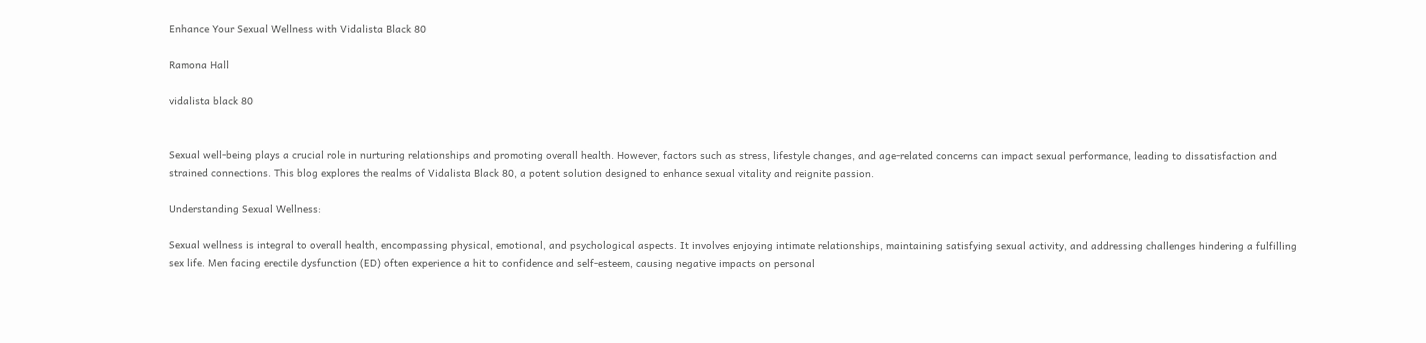Enhance Your Sexual Wellness with Vidalista Black 80

Ramona Hall

vidalista black 80


Sexual well-being plays a crucial role in nurturing relationships and promoting overall health. However, factors such as stress, lifestyle changes, and age-related concerns can impact sexual performance, leading to dissatisfaction and strained connections. This blog explores the realms of Vidalista Black 80, a potent solution designed to enhance sexual vitality and reignite passion.

Understanding Sexual Wellness:

Sexual wellness is integral to overall health, encompassing physical, emotional, and psychological aspects. It involves enjoying intimate relationships, maintaining satisfying sexual activity, and addressing challenges hindering a fulfilling sex life. Men facing erectile dysfunction (ED) often experience a hit to confidence and self-esteem, causing negative impacts on personal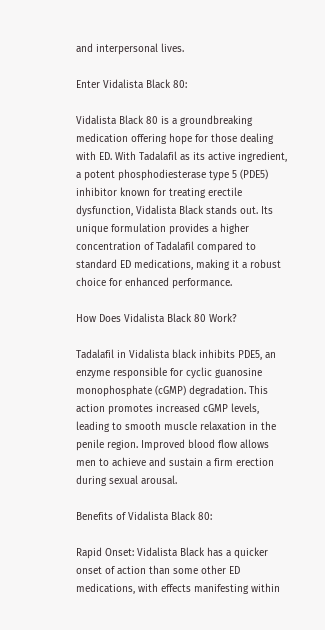and interpersonal lives.

Enter Vidalista Black 80:

Vidalista Black 80 is a groundbreaking medication offering hope for those dealing with ED. With Tadalafil as its active ingredient, a potent phosphodiesterase type 5 (PDE5) inhibitor known for treating erectile dysfunction, Vidalista Black stands out. Its unique formulation provides a higher concentration of Tadalafil compared to standard ED medications, making it a robust choice for enhanced performance.

How Does Vidalista Black 80 Work?

Tadalafil in Vidalista black inhibits PDE5, an enzyme responsible for cyclic guanosine monophosphate (cGMP) degradation. This action promotes increased cGMP levels, leading to smooth muscle relaxation in the penile region. Improved blood flow allows men to achieve and sustain a firm erection during sexual arousal.

Benefits of Vidalista Black 80:

Rapid Onset: Vidalista Black has a quicker onset of action than some other ED medications, with effects manifesting within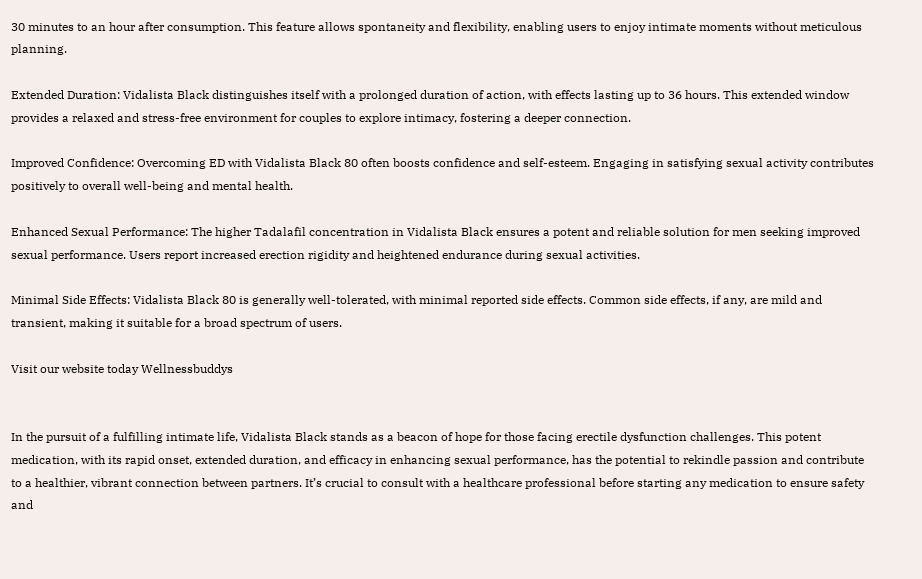30 minutes to an hour after consumption. This feature allows spontaneity and flexibility, enabling users to enjoy intimate moments without meticulous planning.

Extended Duration: Vidalista Black distinguishes itself with a prolonged duration of action, with effects lasting up to 36 hours. This extended window provides a relaxed and stress-free environment for couples to explore intimacy, fostering a deeper connection.

Improved Confidence: Overcoming ED with Vidalista Black 80 often boosts confidence and self-esteem. Engaging in satisfying sexual activity contributes positively to overall well-being and mental health.

Enhanced Sexual Performance: The higher Tadalafil concentration in Vidalista Black ensures a potent and reliable solution for men seeking improved sexual performance. Users report increased erection rigidity and heightened endurance during sexual activities.

Minimal Side Effects: Vidalista Black 80 is generally well-tolerated, with minimal reported side effects. Common side effects, if any, are mild and transient, making it suitable for a broad spectrum of users.

Visit our website today Wellnessbuddys


In the pursuit of a fulfilling intimate life, Vidalista Black stands as a beacon of hope for those facing erectile dysfunction challenges. This potent medication, with its rapid onset, extended duration, and efficacy in enhancing sexual performance, has the potential to rekindle passion and contribute to a healthier, vibrant connection between partners. It’s crucial to consult with a healthcare professional before starting any medication to ensure safety and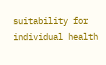suitability for individual health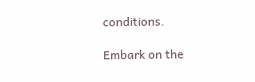conditions.

Embark on the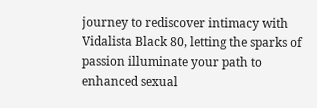journey to rediscover intimacy with Vidalista Black 80, letting the sparks of passion illuminate your path to enhanced sexual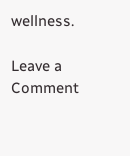wellness.

Leave a Comment